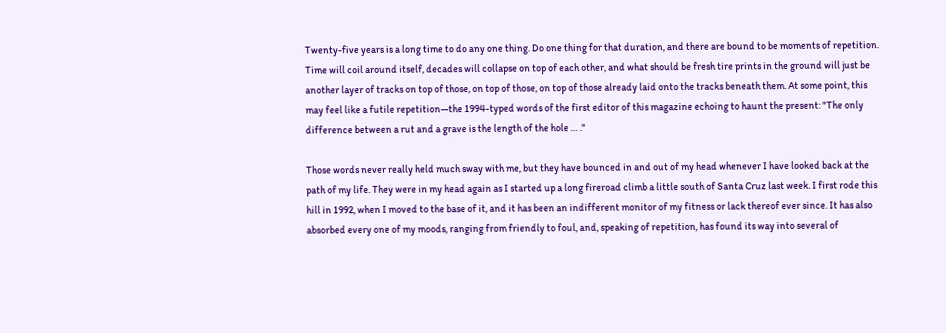Twenty-five years is a long time to do any one thing. Do one thing for that duration, and there are bound to be moments of repetition. Time will coil around itself, decades will collapse on top of each other, and what should be fresh tire prints in the ground will just be another layer of tracks on top of those, on top of those, on top of those already laid onto the tracks beneath them. At some point, this may feel like a futile repetition—the 1994-typed words of the first editor of this magazine echoing to haunt the present: "The only difference between a rut and a grave is the length of the hole … ."

Those words never really held much sway with me, but they have bounced in and out of my head whenever I have looked back at the path of my life. They were in my head again as I started up a long fireroad climb a little south of Santa Cruz last week. I first rode this hill in 1992, when I moved to the base of it, and it has been an indifferent monitor of my fitness or lack thereof ever since. It has also absorbed every one of my moods, ranging from friendly to foul, and, speaking of repetition, has found its way into several of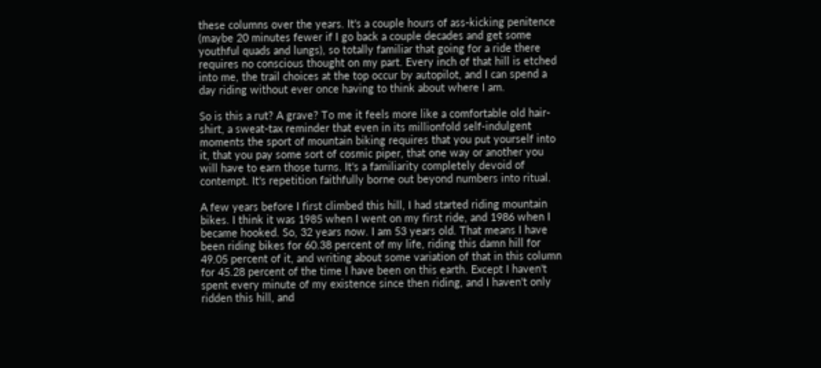these columns over the years. It's a couple hours of ass-kicking penitence (maybe 20 minutes fewer if I go back a couple decades and get some youthful quads and lungs), so totally familiar that going for a ride there requires no conscious thought on my part. Every inch of that hill is etched into me, the trail choices at the top occur by autopilot, and I can spend a day riding without ever once having to think about where I am.

So is this a rut? A grave? To me it feels more like a comfortable old hair-shirt, a sweat-tax reminder that even in its millionfold self-indulgent moments the sport of mountain biking requires that you put yourself into it, that you pay some sort of cosmic piper, that one way or another you will have to earn those turns. It's a familiarity completely devoid of contempt. It's repetition faithfully borne out beyond numbers into ritual.

A few years before I first climbed this hill, I had started riding mountain bikes. I think it was 1985 when I went on my first ride, and 1986 when I became hooked. So, 32 years now. I am 53 years old. That means I have been riding bikes for 60.38 percent of my life, riding this damn hill for 49.05 percent of it, and writing about some variation of that in this column for 45.28 percent of the time I have been on this earth. Except I haven't spent every minute of my existence since then riding, and I haven't only ridden this hill, and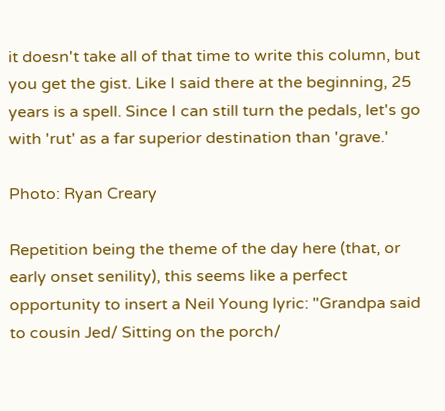it doesn't take all of that time to write this column, but you get the gist. Like I said there at the beginning, 25 years is a spell. Since I can still turn the pedals, let's go with 'rut' as a far superior destination than 'grave.'

Photo: Ryan Creary

Repetition being the theme of the day here (that, or early onset senility), this seems like a perfect opportunity to insert a Neil Young lyric: "Grandpa said to cousin Jed/ Sitting on the porch/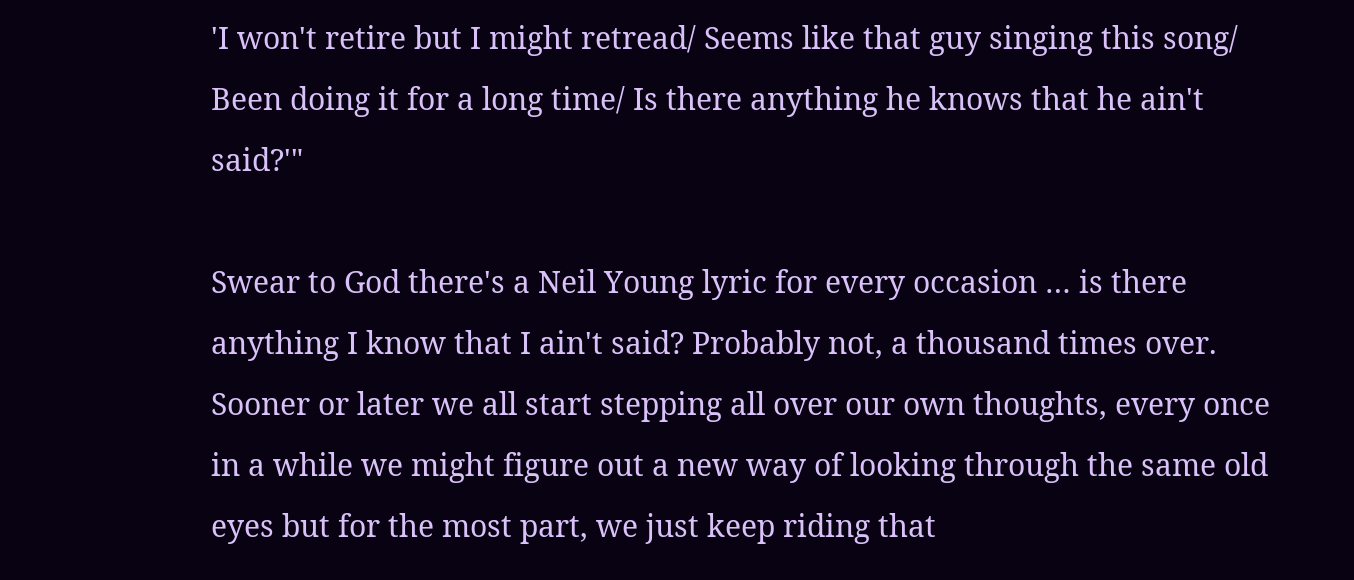'I won't retire but I might retread/ Seems like that guy singing this song/ Been doing it for a long time/ Is there anything he knows that he ain't said?'"

Swear to God there's a Neil Young lyric for every occasion … is there anything I know that I ain't said? Probably not, a thousand times over. Sooner or later we all start stepping all over our own thoughts, every once in a while we might figure out a new way of looking through the same old eyes but for the most part, we just keep riding that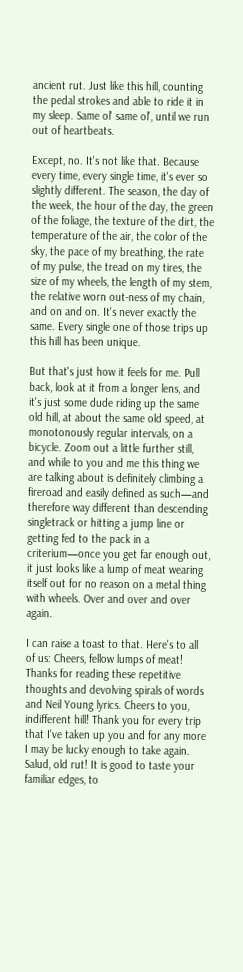ancient rut. Just like this hill, counting the pedal strokes and able to ride it in my sleep. Same ol' same ol', until we run out of heartbeats.

Except, no. It's not like that. Because every time, every single time, it's ever so slightly different. The season, the day of the week, the hour of the day, the green of the foliage, the texture of the dirt, the temperature of the air, the color of the sky, the pace of my breathing, the rate of my pulse, the tread on my tires, the size of my wheels, the length of my stem, the relative worn out-ness of my chain, and on and on. It's never exactly the same. Every single one of those trips up this hill has been unique.

But that's just how it feels for me. Pull back, look at it from a longer lens, and it's just some dude riding up the same old hill, at about the same old speed, at monotonously regular intervals, on a bicycle. Zoom out a little further still, and while to you and me this thing we are talking about is definitely climbing a fireroad and easily defined as such—and therefore way different than descending singletrack or hitting a jump line or getting fed to the pack in a criterium—once you get far enough out, it just looks like a lump of meat wearing itself out for no reason on a metal thing with wheels. Over and over and over again.

I can raise a toast to that. Here's to all of us: Cheers, fellow lumps of meat! Thanks for reading these repetitive thoughts and devolving spirals of words and Neil Young lyrics. Cheers to you, indifferent hill! Thank you for every trip that I've taken up you and for any more I may be lucky enough to take again. Salud, old rut! It is good to taste your familiar edges, to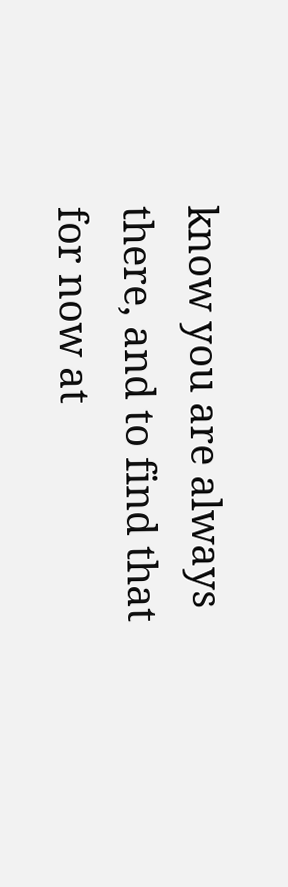know you are always there, and to find that for now at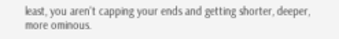least, you aren't capping your ends and getting shorter, deeper, more ominous.